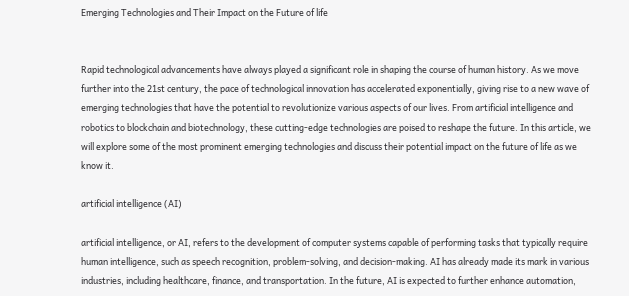Emerging Technologies and Their Impact on the Future of life


Rapid technological advancements have always played a significant role in shaping the course of human history. As we move further into the 21st century, the pace of technological innovation has accelerated exponentially, giving rise to a new wave of emerging technologies that have the potential to revolutionize various aspects of our lives. From artificial intelligence and robotics to blockchain and biotechnology, these cutting-edge technologies are poised to reshape the future. In this article, we will explore some of the most prominent emerging technologies and discuss their potential impact on the future of life as we know it.

artificial intelligence (AI)

artificial intelligence, or AI, refers to the development of computer systems capable of performing tasks that typically require human intelligence, such as speech recognition, problem-solving, and decision-making. AI has already made its mark in various industries, including healthcare, finance, and transportation. In the future, AI is expected to further enhance automation,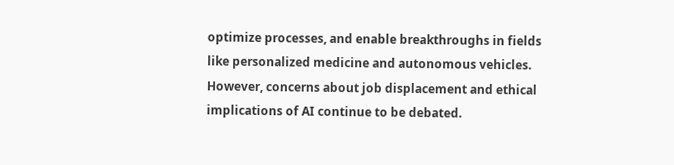optimize processes, and enable breakthroughs in fields like personalized medicine and autonomous vehicles. However, concerns about job displacement and ethical implications of AI continue to be debated.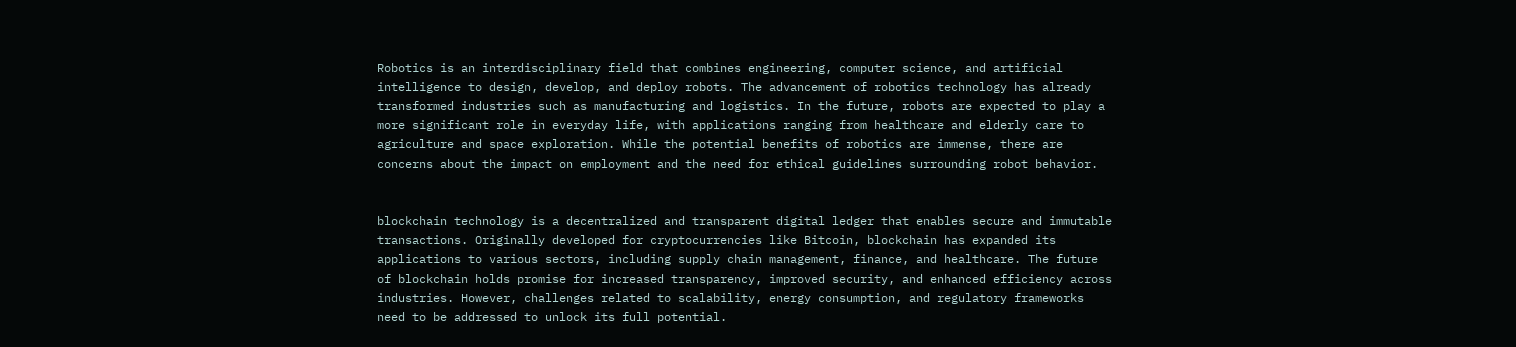Robotics is an interdisciplinary field that combines engineering, computer science, and artificial intelligence to design, develop, and deploy robots. The advancement of robotics technology has already transformed industries such as manufacturing and logistics. In the future, robots are expected to play a more significant role in everyday life, with applications ranging from healthcare and elderly care to agriculture and space exploration. While the potential benefits of robotics are immense, there are concerns about the impact on employment and the need for ethical guidelines surrounding robot behavior.


blockchain technology is a decentralized and transparent digital ledger that enables secure and immutable transactions. Originally developed for cryptocurrencies like Bitcoin, blockchain has expanded its applications to various sectors, including supply chain management, finance, and healthcare. The future of blockchain holds promise for increased transparency, improved security, and enhanced efficiency across industries. However, challenges related to scalability, energy consumption, and regulatory frameworks need to be addressed to unlock its full potential.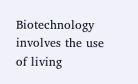Biotechnology involves the use of living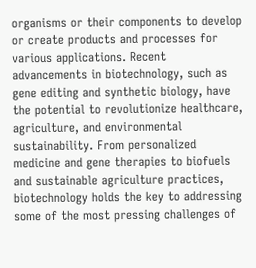organisms or their components to develop or create products and processes for various applications. Recent advancements in biotechnology, such as gene editing and synthetic biology, have the potential to revolutionize healthcare, agriculture, and environmental sustainability. From personalized medicine and gene therapies to biofuels and sustainable agriculture practices, biotechnology holds the key to addressing some of the most pressing challenges of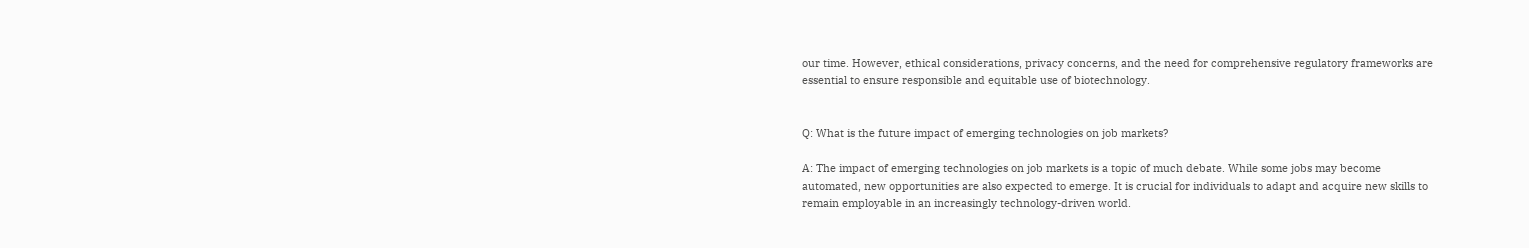our time. However, ethical considerations, privacy concerns, and the need for comprehensive regulatory frameworks are essential to ensure responsible and equitable use of biotechnology.


Q: What is the future impact of emerging technologies on job markets?

A: The impact of emerging technologies on job markets is a topic of much debate. While some jobs may become automated, new opportunities are also expected to emerge. It is crucial for individuals to adapt and acquire new skills to remain employable in an increasingly technology-driven world.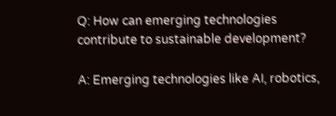Q: How can emerging technologies contribute to sustainable development?

A: Emerging technologies like AI, robotics,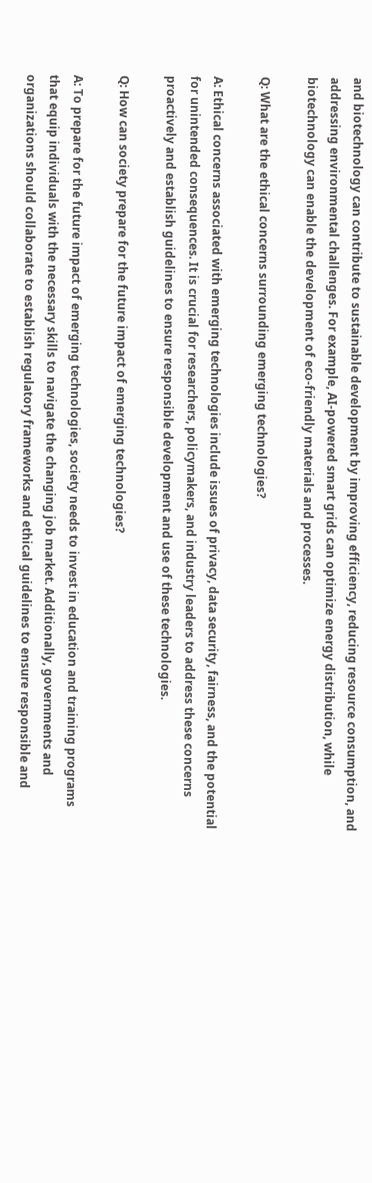and biotechnology can contribute to sustainable development by improving efficiency, reducing resource consumption, and addressing environmental challenges. For example, AI-powered smart grids can optimize energy distribution, while biotechnology can enable the development of eco-friendly materials and processes.

Q: What are the ethical concerns surrounding emerging technologies?

A: Ethical concerns associated with emerging technologies include issues of privacy, data security, fairness, and the potential for unintended consequences. It is crucial for researchers, policymakers, and industry leaders to address these concerns proactively and establish guidelines to ensure responsible development and use of these technologies.

Q: How can society prepare for the future impact of emerging technologies?

A: To prepare for the future impact of emerging technologies, society needs to invest in education and training programs that equip individuals with the necessary skills to navigate the changing job market. Additionally, governments and organizations should collaborate to establish regulatory frameworks and ethical guidelines to ensure responsible and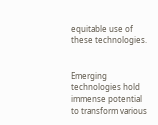equitable use of these technologies.


Emerging technologies hold immense potential to transform various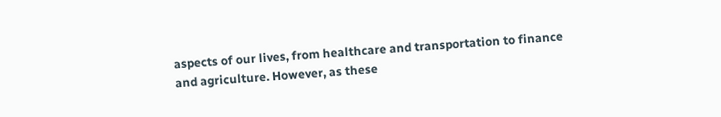aspects of our lives, from healthcare and transportation to finance and agriculture. However, as these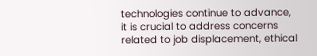technologies continue to advance, it is crucial to address concerns related to job displacement, ethical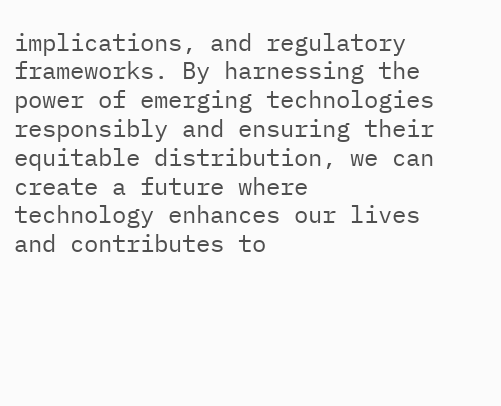implications, and regulatory frameworks. By harnessing the power of emerging technologies responsibly and ensuring their equitable distribution, we can create a future where technology enhances our lives and contributes to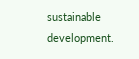sustainable development.